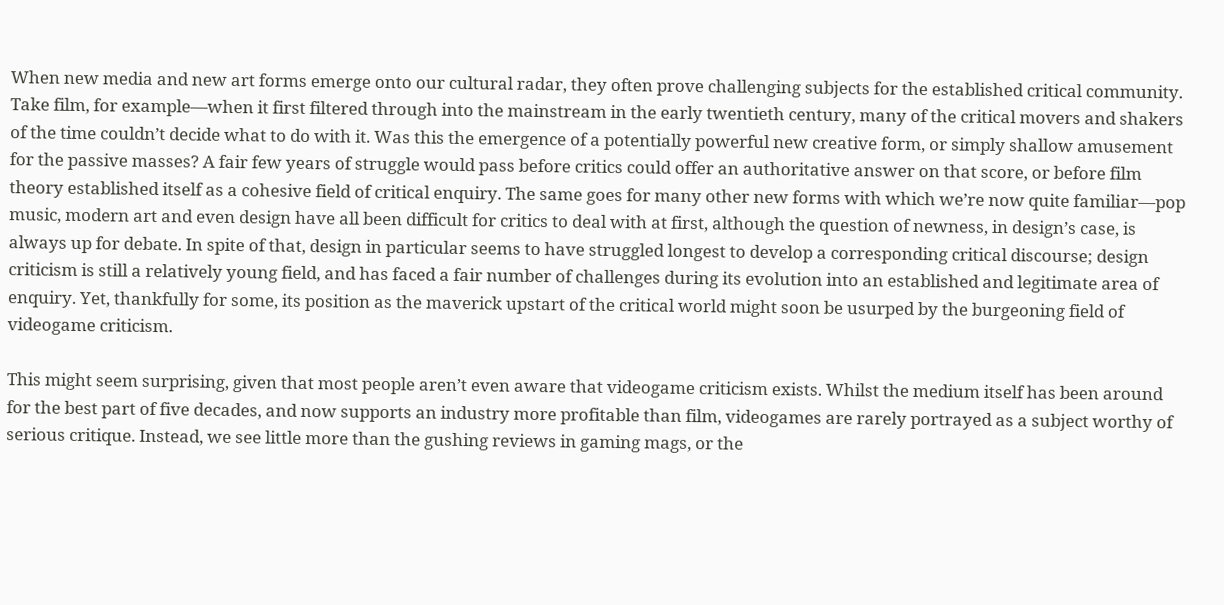When new media and new art forms emerge onto our cultural radar, they often prove challenging subjects for the established critical community. Take film, for example—when it first filtered through into the mainstream in the early twentieth century, many of the critical movers and shakers of the time couldn’t decide what to do with it. Was this the emergence of a potentially powerful new creative form, or simply shallow amusement for the passive masses? A fair few years of struggle would pass before critics could offer an authoritative answer on that score, or before film theory established itself as a cohesive field of critical enquiry. The same goes for many other new forms with which we’re now quite familiar—pop music, modern art and even design have all been difficult for critics to deal with at first, although the question of newness, in design’s case, is always up for debate. In spite of that, design in particular seems to have struggled longest to develop a corresponding critical discourse; design criticism is still a relatively young field, and has faced a fair number of challenges during its evolution into an established and legitimate area of enquiry. Yet, thankfully for some, its position as the maverick upstart of the critical world might soon be usurped by the burgeoning field of videogame criticism.

This might seem surprising, given that most people aren’t even aware that videogame criticism exists. Whilst the medium itself has been around for the best part of five decades, and now supports an industry more profitable than film, videogames are rarely portrayed as a subject worthy of serious critique. Instead, we see little more than the gushing reviews in gaming mags, or the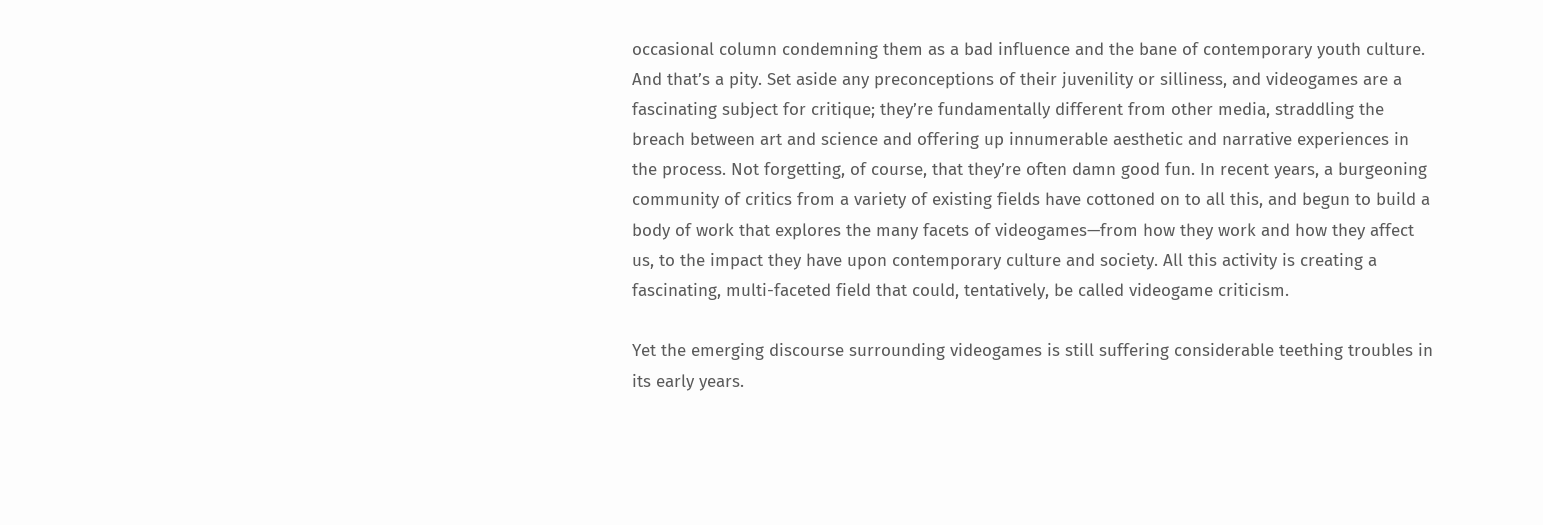occasional column condemning them as a bad influence and the bane of contemporary youth culture. And that’s a pity. Set aside any preconceptions of their juvenility or silliness, and videogames are a fascinating subject for critique; they’re fundamentally different from other media, straddling the breach between art and science and offering up innumerable aesthetic and narrative experiences in the process. Not forgetting, of course, that they’re often damn good fun. In recent years, a burgeoning community of critics from a variety of existing fields have cottoned on to all this, and begun to build a body of work that explores the many facets of videogames—from how they work and how they affect us, to the impact they have upon contemporary culture and society. All this activity is creating a fascinating, multi-faceted field that could, tentatively, be called videogame criticism.

Yet the emerging discourse surrounding videogames is still suffering considerable teething troubles in its early years.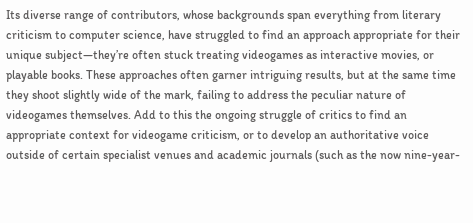Its diverse range of contributors, whose backgrounds span everything from literary criticism to computer science, have struggled to find an approach appropriate for their unique subject—they’re often stuck treating videogames as interactive movies, or playable books. These approaches often garner intriguing results, but at the same time they shoot slightly wide of the mark, failing to address the peculiar nature of videogames themselves. Add to this the ongoing struggle of critics to find an appropriate context for videogame criticism, or to develop an authoritative voice outside of certain specialist venues and academic journals (such as the now nine-year-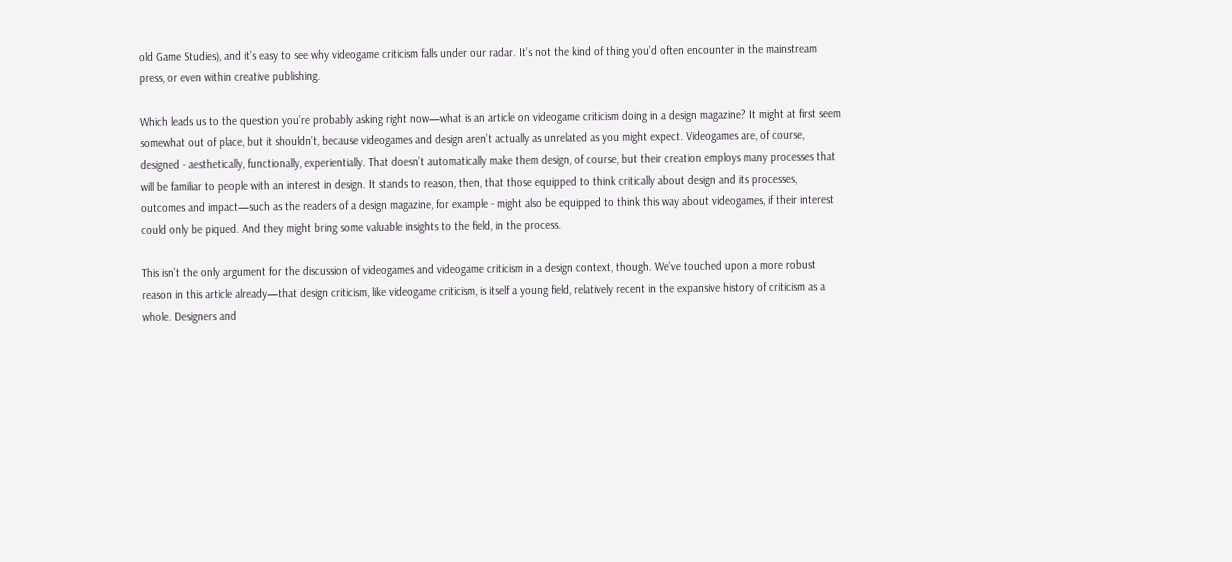old Game Studies), and it’s easy to see why videogame criticism falls under our radar. It’s not the kind of thing you’d often encounter in the mainstream press, or even within creative publishing.

Which leads us to the question you’re probably asking right now—what is an article on videogame criticism doing in a design magazine? It might at first seem somewhat out of place, but it shouldn’t, because videogames and design aren’t actually as unrelated as you might expect. Videogames are, of course, designed - aesthetically, functionally, experientially. That doesn’t automatically make them design, of course, but their creation employs many processes that will be familiar to people with an interest in design. It stands to reason, then, that those equipped to think critically about design and its processes, outcomes and impact—such as the readers of a design magazine, for example - might also be equipped to think this way about videogames, if their interest could only be piqued. And they might bring some valuable insights to the field, in the process.

This isn’t the only argument for the discussion of videogames and videogame criticism in a design context, though. We’ve touched upon a more robust reason in this article already—that design criticism, like videogame criticism, is itself a young field, relatively recent in the expansive history of criticism as a whole. Designers and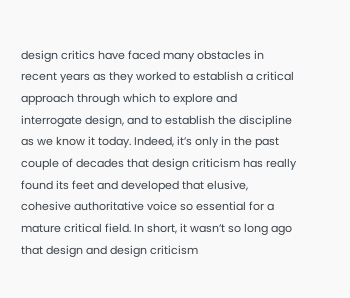design critics have faced many obstacles in recent years as they worked to establish a critical approach through which to explore and interrogate design, and to establish the discipline as we know it today. Indeed, it’s only in the past couple of decades that design criticism has really found its feet and developed that elusive, cohesive authoritative voice so essential for a mature critical field. In short, it wasn’t so long ago that design and design criticism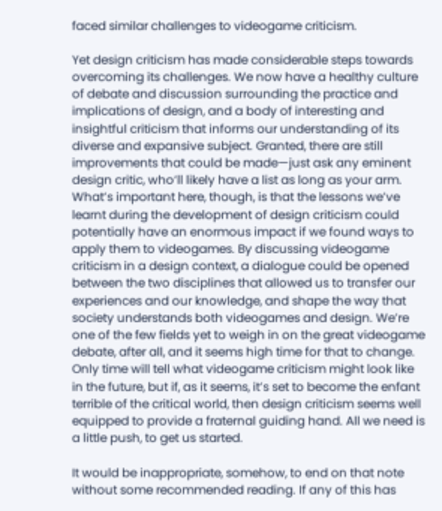faced similar challenges to videogame criticism.

Yet design criticism has made considerable steps towards overcoming its challenges. We now have a healthy culture of debate and discussion surrounding the practice and implications of design, and a body of interesting and insightful criticism that informs our understanding of its diverse and expansive subject. Granted, there are still improvements that could be made—just ask any eminent design critic, who‘ll likely have a list as long as your arm. What’s important here, though, is that the lessons we’ve learnt during the development of design criticism could potentially have an enormous impact if we found ways to apply them to videogames. By discussing videogame criticism in a design context, a dialogue could be opened between the two disciplines that allowed us to transfer our experiences and our knowledge, and shape the way that society understands both videogames and design. We’re one of the few fields yet to weigh in on the great videogame debate, after all, and it seems high time for that to change. Only time will tell what videogame criticism might look like in the future, but if, as it seems, it’s set to become the enfant terrible of the critical world, then design criticism seems well equipped to provide a fraternal guiding hand. All we need is a little push, to get us started.

It would be inappropriate, somehow, to end on that note without some recommended reading. If any of this has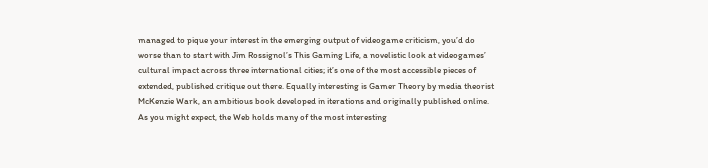managed to pique your interest in the emerging output of videogame criticism, you’d do worse than to start with Jim Rossignol’s This Gaming Life, a novelistic look at videogames’ cultural impact across three international cities; it’s one of the most accessible pieces of extended, published critique out there. Equally interesting is Gamer Theory by media theorist McKenzie Wark, an ambitious book developed in iterations and originally published online. As you might expect, the Web holds many of the most interesting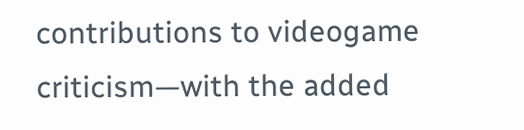contributions to videogame criticism—with the added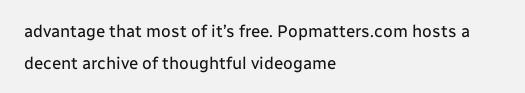advantage that most of it’s free. Popmatters.com hosts a decent archive of thoughtful videogame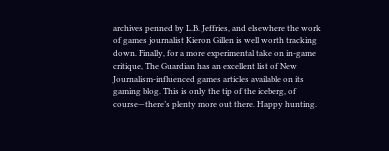archives penned by L.B. Jeffries, and elsewhere the work of games journalist Kieron Gillen is well worth tracking down. Finally, for a more experimental take on in-game critique, The Guardian has an excellent list of New Journalism-influenced games articles available on its gaming blog. This is only the tip of the iceberg, of course—there’s plenty more out there. Happy hunting.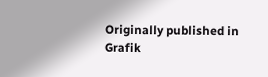Originally published in Grafik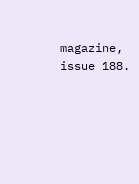magazine, issue 188.